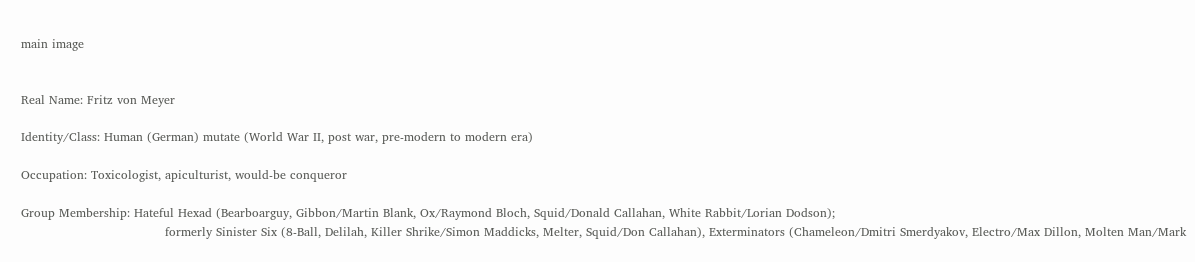main image


Real Name: Fritz von Meyer

Identity/Class: Human (German) mutate (World War II, post war, pre-modern to modern era)

Occupation: Toxicologist, apiculturist, would-be conqueror

Group Membership: Hateful Hexad (Bearboarguy, Gibbon/Martin Blank, Ox/Raymond Bloch, Squid/Donald Callahan, White Rabbit/Lorian Dodson);
                                    formerly Sinister Six (8-Ball, Delilah, Killer Shrike/Simon Maddicks, Melter, Squid/Don Callahan), Exterminators (Chameleon/Dmitri Smerdyakov, Electro/Max Dillon, Molten Man/Mark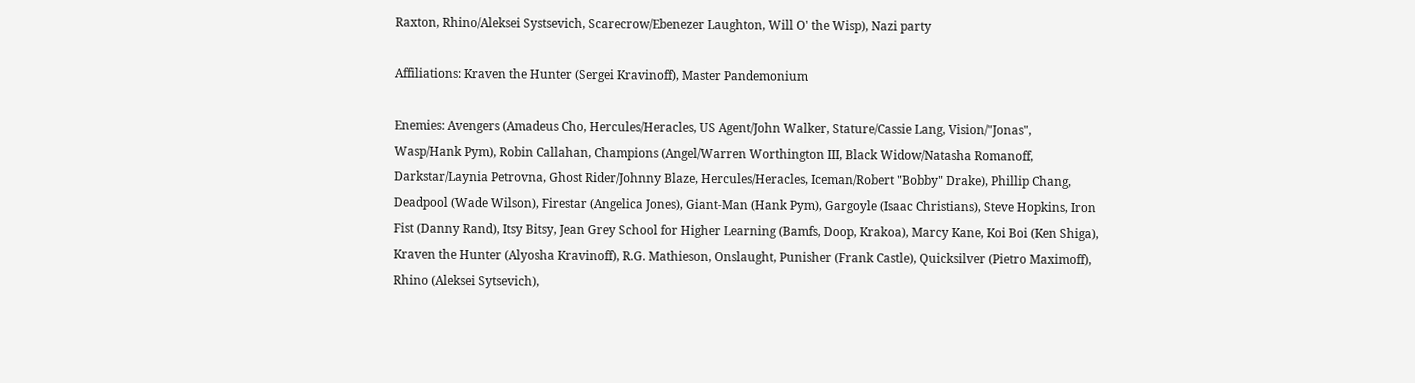Raxton, Rhino/Aleksei Systsevich, Scarecrow/Ebenezer Laughton, Will O' the Wisp), Nazi party

Affiliations: Kraven the Hunter (Sergei Kravinoff), Master Pandemonium

Enemies: Avengers (Amadeus Cho, Hercules/Heracles, US Agent/John Walker, Stature/Cassie Lang, Vision/"Jonas", Wasp/Hank Pym), Robin Callahan, Champions (Angel/Warren Worthington III, Black Widow/Natasha Romanoff, Darkstar/Laynia Petrovna, Ghost Rider/Johnny Blaze, Hercules/Heracles, Iceman/Robert "Bobby" Drake), Phillip Chang, Deadpool (Wade Wilson), Firestar (Angelica Jones), Giant-Man (Hank Pym), Gargoyle (Isaac Christians), Steve Hopkins, Iron Fist (Danny Rand), Itsy Bitsy, Jean Grey School for Higher Learning (Bamfs, Doop, Krakoa), Marcy Kane, Koi Boi (Ken Shiga), Kraven the Hunter (Alyosha Kravinoff), R.G. Mathieson, Onslaught, Punisher (Frank Castle), Quicksilver (Pietro Maximoff), Rhino (Aleksei Sytsevich),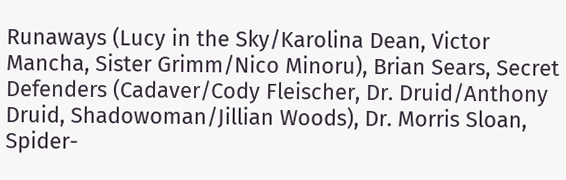Runaways (Lucy in the Sky/Karolina Dean, Victor Mancha, Sister Grimm/Nico Minoru), Brian Sears, Secret Defenders (Cadaver/Cody Fleischer, Dr. Druid/Anthony Druid, Shadowoman/Jillian Woods), Dr. Morris Sloan, Spider-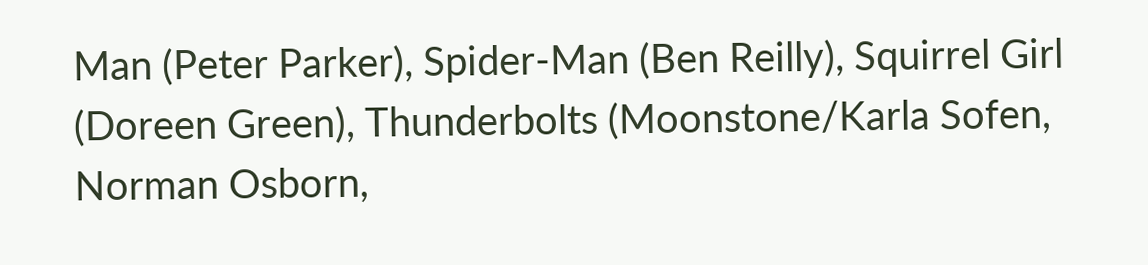Man (Peter Parker), Spider-Man (Ben Reilly), Squirrel Girl (Doreen Green), Thunderbolts (Moonstone/Karla Sofen, Norman Osborn,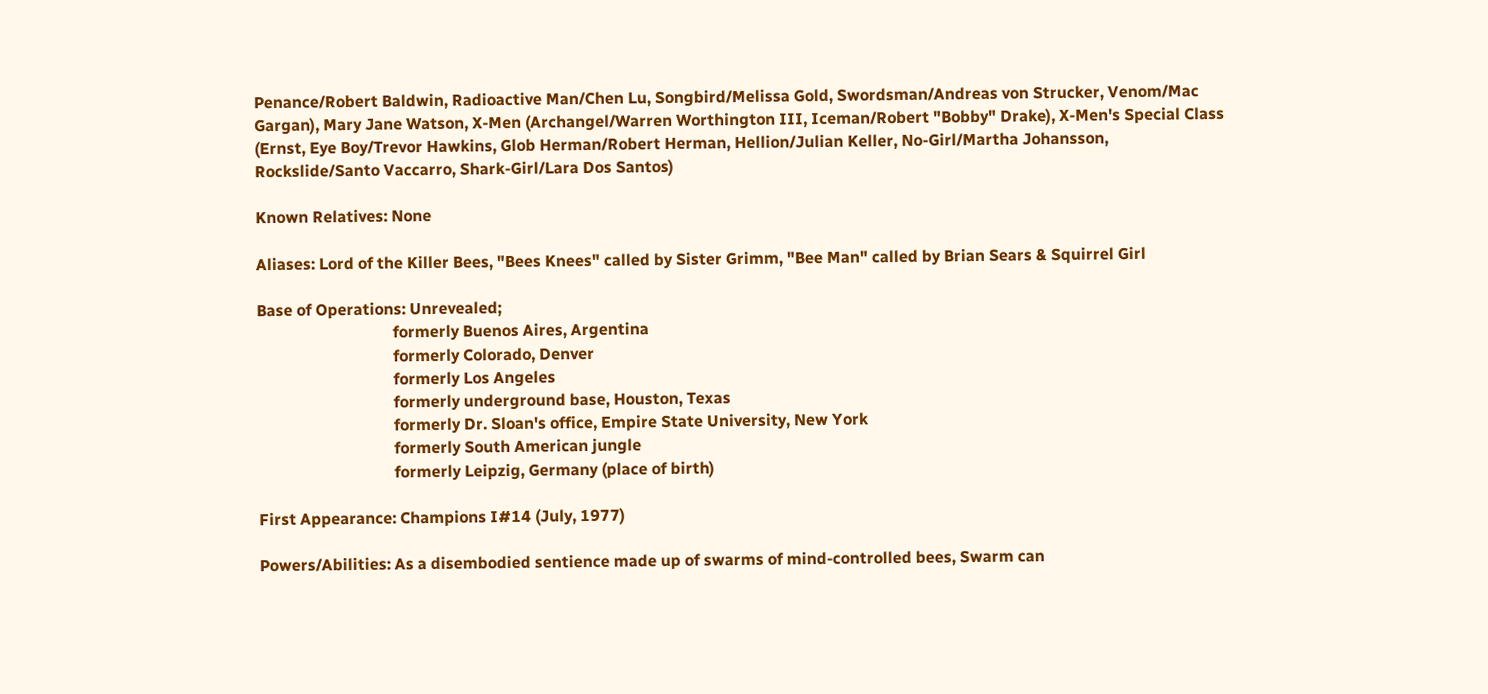Penance/Robert Baldwin, Radioactive Man/Chen Lu, Songbird/Melissa Gold, Swordsman/Andreas von Strucker, Venom/Mac Gargan), Mary Jane Watson, X-Men (Archangel/Warren Worthington III, Iceman/Robert "Bobby" Drake), X-Men's Special Class (Ernst, Eye Boy/Trevor Hawkins, Glob Herman/Robert Herman, Hellion/Julian Keller, No-Girl/Martha Johansson, Rockslide/Santo Vaccarro, Shark-Girl/Lara Dos Santos)

Known Relatives: None

Aliases: Lord of the Killer Bees, "Bees Knees" called by Sister Grimm, "Bee Man" called by Brian Sears & Squirrel Girl

Base of Operations: Unrevealed;
                                  formerly Buenos Aires, Argentina
                                  formerly Colorado, Denver
                                  formerly Los Angeles
                                  formerly underground base, Houston, Texas
                                  formerly Dr. Sloan's office, Empire State University, New York
                                  formerly South American jungle
                                  formerly Leipzig, Germany (place of birth)

First Appearance: Champions I#14 (July, 1977)

Powers/Abilities: As a disembodied sentience made up of swarms of mind-controlled bees, Swarm can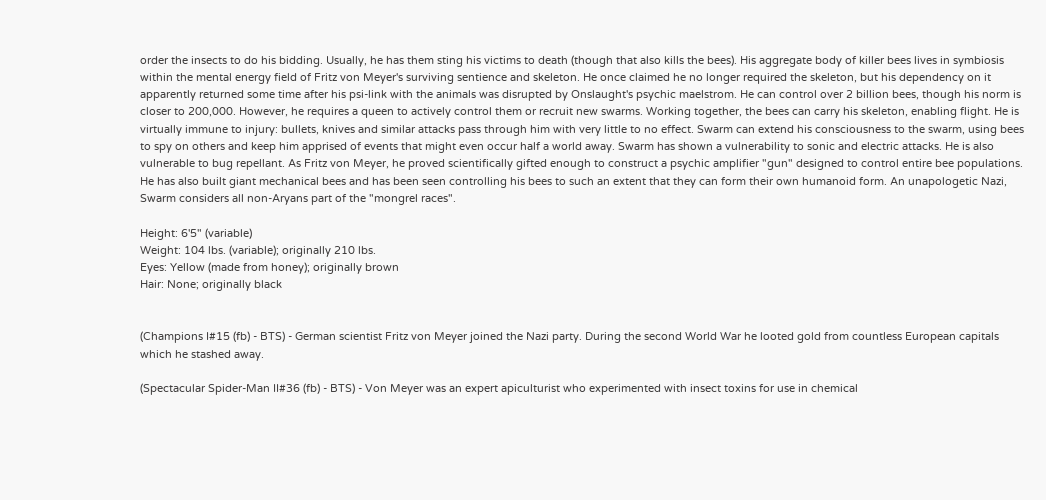order the insects to do his bidding. Usually, he has them sting his victims to death (though that also kills the bees). His aggregate body of killer bees lives in symbiosis within the mental energy field of Fritz von Meyer's surviving sentience and skeleton. He once claimed he no longer required the skeleton, but his dependency on it apparently returned some time after his psi-link with the animals was disrupted by Onslaught's psychic maelstrom. He can control over 2 billion bees, though his norm is closer to 200,000. However, he requires a queen to actively control them or recruit new swarms. Working together, the bees can carry his skeleton, enabling flight. He is virtually immune to injury: bullets, knives and similar attacks pass through him with very little to no effect. Swarm can extend his consciousness to the swarm, using bees to spy on others and keep him apprised of events that might even occur half a world away. Swarm has shown a vulnerability to sonic and electric attacks. He is also vulnerable to bug repellant. As Fritz von Meyer, he proved scientifically gifted enough to construct a psychic amplifier "gun" designed to control entire bee populations. He has also built giant mechanical bees and has been seen controlling his bees to such an extent that they can form their own humanoid form. An unapologetic Nazi, Swarm considers all non-Aryans part of the "mongrel races".

Height: 6'5" (variable)
Weight: 104 lbs. (variable); originally 210 lbs.
Eyes: Yellow (made from honey); originally brown
Hair: None; originally black


(Champions I#15 (fb) - BTS) - German scientist Fritz von Meyer joined the Nazi party. During the second World War he looted gold from countless European capitals which he stashed away.

(Spectacular Spider-Man II#36 (fb) - BTS) - Von Meyer was an expert apiculturist who experimented with insect toxins for use in chemical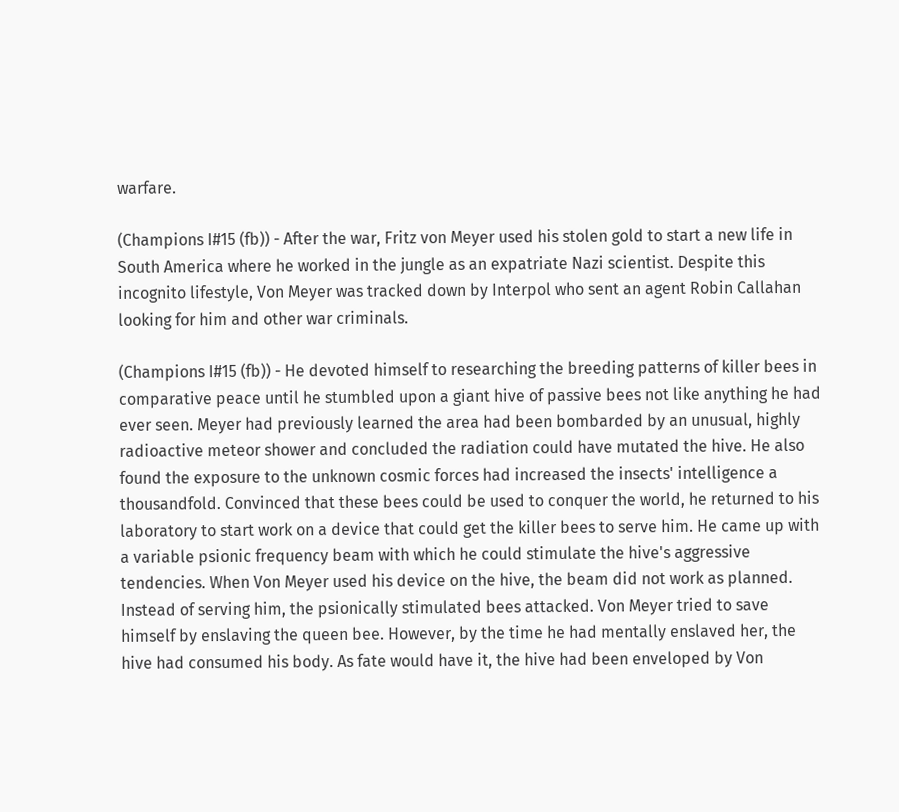warfare.

(Champions I#15 (fb)) - After the war, Fritz von Meyer used his stolen gold to start a new life in South America where he worked in the jungle as an expatriate Nazi scientist. Despite this incognito lifestyle, Von Meyer was tracked down by Interpol who sent an agent Robin Callahan looking for him and other war criminals.

(Champions I#15 (fb)) - He devoted himself to researching the breeding patterns of killer bees in comparative peace until he stumbled upon a giant hive of passive bees not like anything he had ever seen. Meyer had previously learned the area had been bombarded by an unusual, highly radioactive meteor shower and concluded the radiation could have mutated the hive. He also found the exposure to the unknown cosmic forces had increased the insects' intelligence a thousandfold. Convinced that these bees could be used to conquer the world, he returned to his laboratory to start work on a device that could get the killer bees to serve him. He came up with a variable psionic frequency beam with which he could stimulate the hive's aggressive tendencies. When Von Meyer used his device on the hive, the beam did not work as planned. Instead of serving him, the psionically stimulated bees attacked. Von Meyer tried to save himself by enslaving the queen bee. However, by the time he had mentally enslaved her, the hive had consumed his body. As fate would have it, the hive had been enveloped by Von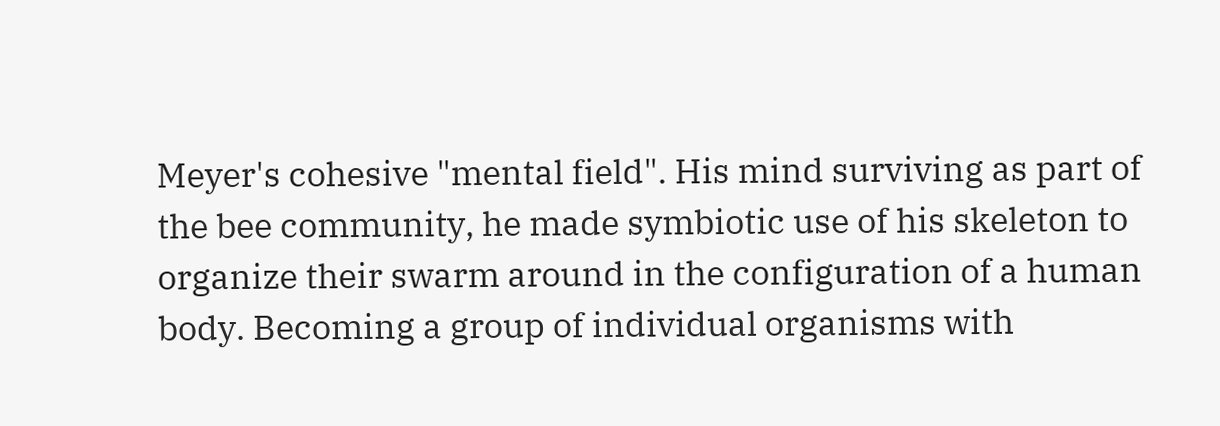Meyer's cohesive "mental field". His mind surviving as part of the bee community, he made symbiotic use of his skeleton to organize their swarm around in the configuration of a human body. Becoming a group of individual organisms with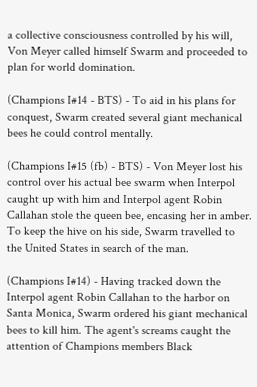a collective consciousness controlled by his will, Von Meyer called himself Swarm and proceeded to plan for world domination.

(Champions I#14 - BTS) - To aid in his plans for conquest, Swarm created several giant mechanical bees he could control mentally.

(Champions I#15 (fb) - BTS) - Von Meyer lost his control over his actual bee swarm when Interpol caught up with him and Interpol agent Robin Callahan stole the queen bee, encasing her in amber. To keep the hive on his side, Swarm travelled to the United States in search of the man.

(Champions I#14) - Having tracked down the Interpol agent Robin Callahan to the harbor on Santa Monica, Swarm ordered his giant mechanical bees to kill him. The agent's screams caught the attention of Champions members Black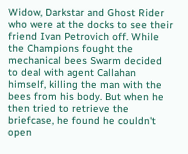Widow, Darkstar and Ghost Rider who were at the docks to see their friend Ivan Petrovich off. While the Champions fought the mechanical bees Swarm decided to deal with agent Callahan himself, killing the man with the bees from his body. But when he then tried to retrieve the briefcase, he found he couldn't open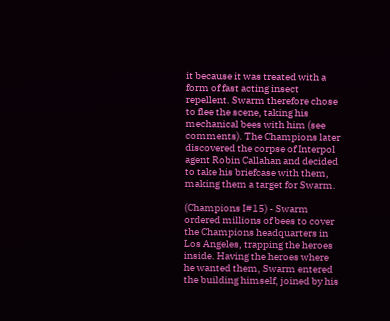it because it was treated with a form of fast acting insect repellent. Swarm therefore chose to flee the scene, taking his mechanical bees with him (see comments). The Champions later discovered the corpse of Interpol agent Robin Callahan and decided to take his briefcase with them, making them a target for Swarm.

(Champions I#15) - Swarm ordered millions of bees to cover the Champions headquarters in Los Angeles, trapping the heroes inside. Having the heroes where he wanted them, Swarm entered the building himself, joined by his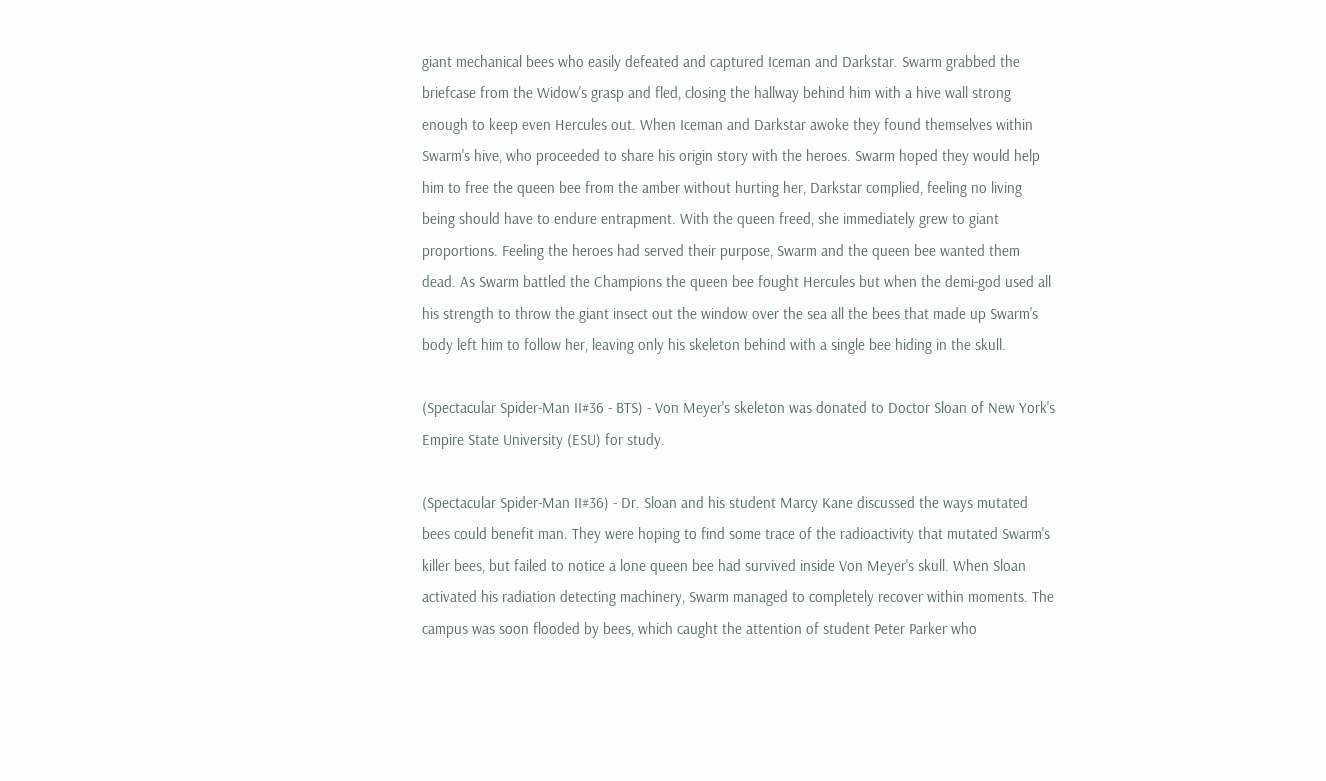giant mechanical bees who easily defeated and captured Iceman and Darkstar. Swarm grabbed the briefcase from the Widow's grasp and fled, closing the hallway behind him with a hive wall strong enough to keep even Hercules out. When Iceman and Darkstar awoke they found themselves within Swarm's hive, who proceeded to share his origin story with the heroes. Swarm hoped they would help him to free the queen bee from the amber without hurting her, Darkstar complied, feeling no living being should have to endure entrapment. With the queen freed, she immediately grew to giant proportions. Feeling the heroes had served their purpose, Swarm and the queen bee wanted them dead. As Swarm battled the Champions the queen bee fought Hercules but when the demi-god used all his strength to throw the giant insect out the window over the sea all the bees that made up Swarm's body left him to follow her, leaving only his skeleton behind with a single bee hiding in the skull.

(Spectacular Spider-Man II#36 - BTS) - Von Meyer's skeleton was donated to Doctor Sloan of New York's Empire State University (ESU) for study.

(Spectacular Spider-Man II#36) - Dr. Sloan and his student Marcy Kane discussed the ways mutated bees could benefit man. They were hoping to find some trace of the radioactivity that mutated Swarm's killer bees, but failed to notice a lone queen bee had survived inside Von Meyer's skull. When Sloan activated his radiation detecting machinery, Swarm managed to completely recover within moments. The campus was soon flooded by bees, which caught the attention of student Peter Parker who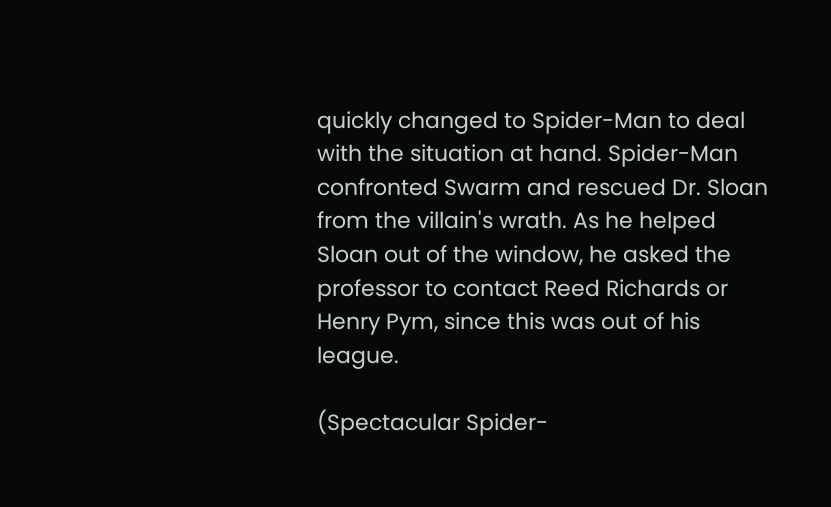quickly changed to Spider-Man to deal with the situation at hand. Spider-Man confronted Swarm and rescued Dr. Sloan from the villain's wrath. As he helped Sloan out of the window, he asked the professor to contact Reed Richards or Henry Pym, since this was out of his league.

(Spectacular Spider-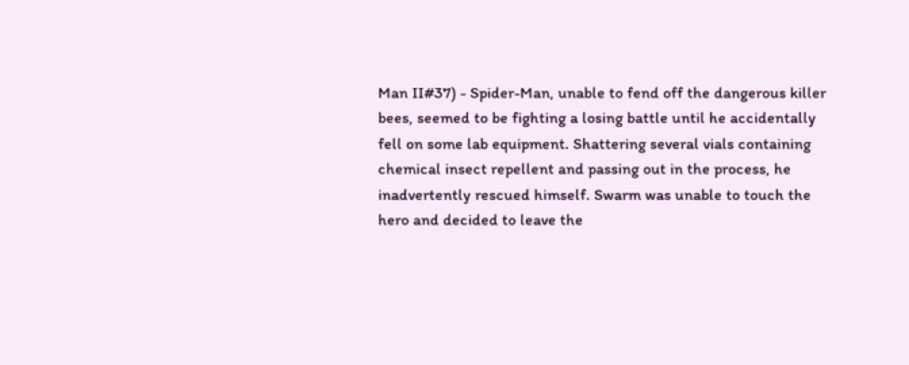Man II#37) - Spider-Man, unable to fend off the dangerous killer bees, seemed to be fighting a losing battle until he accidentally fell on some lab equipment. Shattering several vials containing chemical insect repellent and passing out in the process, he inadvertently rescued himself. Swarm was unable to touch the hero and decided to leave the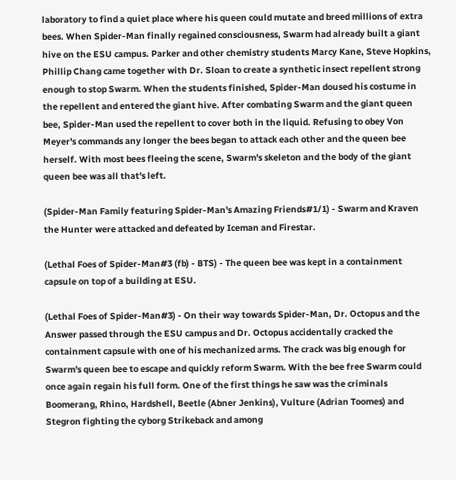laboratory to find a quiet place where his queen could mutate and breed millions of extra bees. When Spider-Man finally regained consciousness, Swarm had already built a giant hive on the ESU campus. Parker and other chemistry students Marcy Kane, Steve Hopkins, Phillip Chang came together with Dr. Sloan to create a synthetic insect repellent strong enough to stop Swarm. When the students finished, Spider-Man doused his costume in the repellent and entered the giant hive. After combating Swarm and the giant queen bee, Spider-Man used the repellent to cover both in the liquid. Refusing to obey Von Meyer's commands any longer the bees began to attack each other and the queen bee herself. With most bees fleeing the scene, Swarm's skeleton and the body of the giant queen bee was all that's left.

(Spider-Man Family featuring Spider-Man's Amazing Friends#1/1) - Swarm and Kraven the Hunter were attacked and defeated by Iceman and Firestar.

(Lethal Foes of Spider-Man#3 (fb) - BTS) - The queen bee was kept in a containment capsule on top of a building at ESU.

(Lethal Foes of Spider-Man#3) - On their way towards Spider-Man, Dr. Octopus and the Answer passed through the ESU campus and Dr. Octopus accidentally cracked the containment capsule with one of his mechanized arms. The crack was big enough for Swarm's queen bee to escape and quickly reform Swarm. With the bee free Swarm could once again regain his full form. One of the first things he saw was the criminals Boomerang, Rhino, Hardshell, Beetle (Abner Jenkins), Vulture (Adrian Toomes) and Stegron fighting the cyborg Strikeback and among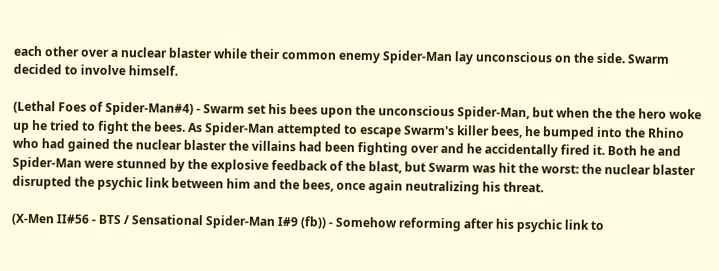each other over a nuclear blaster while their common enemy Spider-Man lay unconscious on the side. Swarm decided to involve himself.

(Lethal Foes of Spider-Man#4) - Swarm set his bees upon the unconscious Spider-Man, but when the the hero woke up he tried to fight the bees. As Spider-Man attempted to escape Swarm's killer bees, he bumped into the Rhino who had gained the nuclear blaster the villains had been fighting over and he accidentally fired it. Both he and Spider-Man were stunned by the explosive feedback of the blast, but Swarm was hit the worst: the nuclear blaster disrupted the psychic link between him and the bees, once again neutralizing his threat.

(X-Men II#56 - BTS / Sensational Spider-Man I#9 (fb)) - Somehow reforming after his psychic link to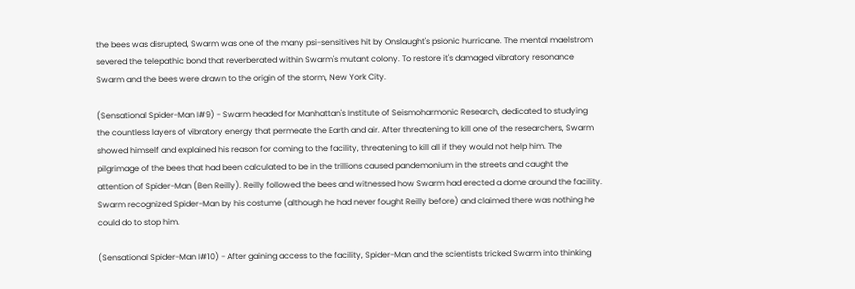the bees was disrupted, Swarm was one of the many psi-sensitives hit by Onslaught's psionic hurricane. The mental maelstrom severed the telepathic bond that reverberated within Swarm's mutant colony. To restore it's damaged vibratory resonance Swarm and the bees were drawn to the origin of the storm, New York City.

(Sensational Spider-Man I#9) - Swarm headed for Manhattan's Institute of Seismoharmonic Research, dedicated to studying the countless layers of vibratory energy that permeate the Earth and air. After threatening to kill one of the researchers, Swarm showed himself and explained his reason for coming to the facility, threatening to kill all if they would not help him. The pilgrimage of the bees that had been calculated to be in the trillions caused pandemonium in the streets and caught the attention of Spider-Man (Ben Reilly). Reilly followed the bees and witnessed how Swarm had erected a dome around the facility. Swarm recognized Spider-Man by his costume (although he had never fought Reilly before) and claimed there was nothing he could do to stop him.

(Sensational Spider-Man I#10) - After gaining access to the facility, Spider-Man and the scientists tricked Swarm into thinking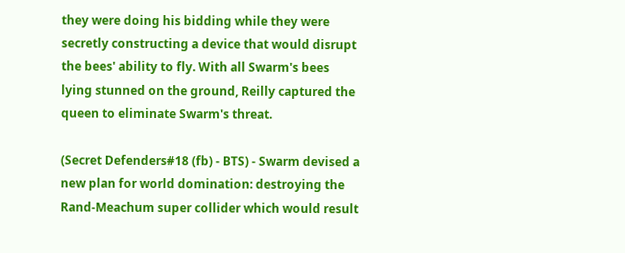they were doing his bidding while they were secretly constructing a device that would disrupt the bees' ability to fly. With all Swarm's bees lying stunned on the ground, Reilly captured the queen to eliminate Swarm's threat.

(Secret Defenders#18 (fb) - BTS) - Swarm devised a new plan for world domination: destroying the Rand-Meachum super collider which would result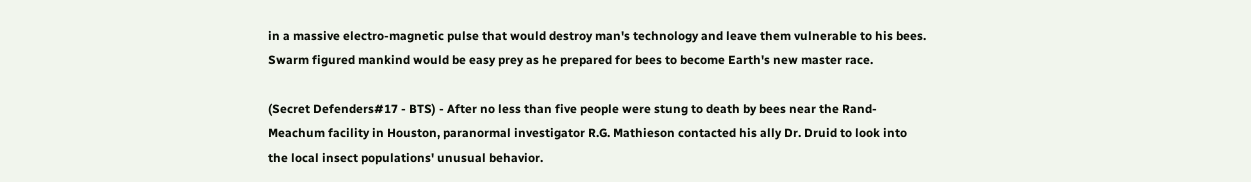in a massive electro-magnetic pulse that would destroy man's technology and leave them vulnerable to his bees. Swarm figured mankind would be easy prey as he prepared for bees to become Earth's new master race.

(Secret Defenders#17 - BTS) - After no less than five people were stung to death by bees near the Rand-Meachum facility in Houston, paranormal investigator R.G. Mathieson contacted his ally Dr. Druid to look into the local insect populations' unusual behavior.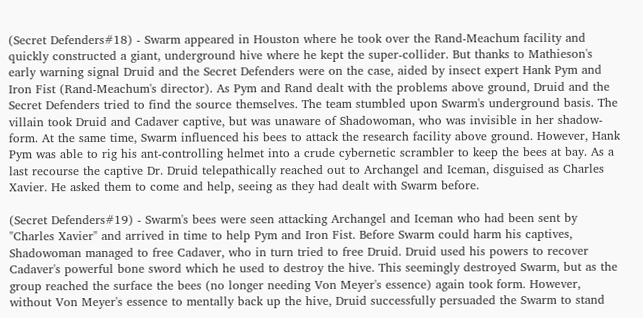(Secret Defenders#18) - Swarm appeared in Houston where he took over the Rand-Meachum facility and quickly constructed a giant, underground hive where he kept the super-collider. But thanks to Mathieson's early warning signal Druid and the Secret Defenders were on the case, aided by insect expert Hank Pym and Iron Fist (Rand-Meachum's director). As Pym and Rand dealt with the problems above ground, Druid and the Secret Defenders tried to find the source themselves. The team stumbled upon Swarm's underground basis. The villain took Druid and Cadaver captive, but was unaware of Shadowoman, who was invisible in her shadow-form. At the same time, Swarm influenced his bees to attack the research facility above ground. However, Hank Pym was able to rig his ant-controlling helmet into a crude cybernetic scrambler to keep the bees at bay. As a last recourse the captive Dr. Druid telepathically reached out to Archangel and Iceman, disguised as Charles Xavier. He asked them to come and help, seeing as they had dealt with Swarm before.

(Secret Defenders#19) - Swarm's bees were seen attacking Archangel and Iceman who had been sent by "Charles Xavier" and arrived in time to help Pym and Iron Fist. Before Swarm could harm his captives, Shadowoman managed to free Cadaver, who in turn tried to free Druid. Druid used his powers to recover Cadaver's powerful bone sword which he used to destroy the hive. This seemingly destroyed Swarm, but as the group reached the surface the bees (no longer needing Von Meyer's essence) again took form. However, without Von Meyer's essence to mentally back up the hive, Druid successfully persuaded the Swarm to stand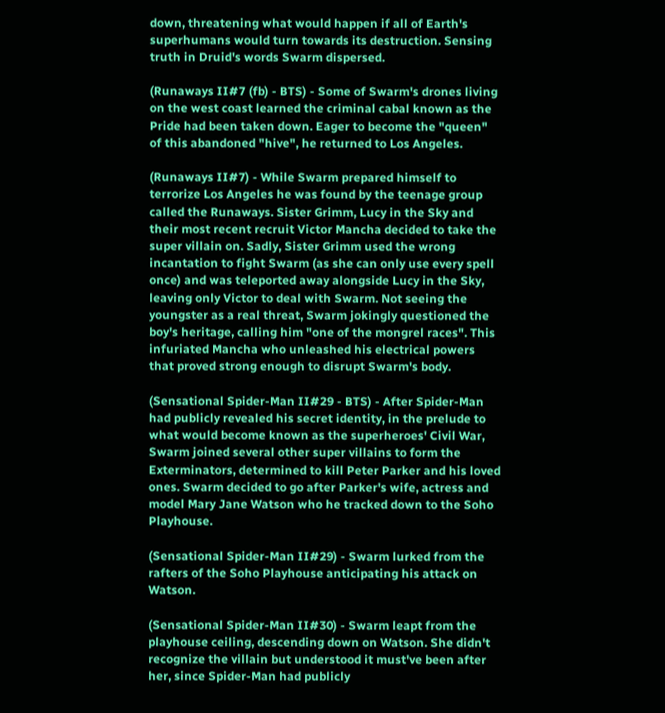down, threatening what would happen if all of Earth's superhumans would turn towards its destruction. Sensing truth in Druid's words Swarm dispersed.

(Runaways II#7 (fb) - BTS) - Some of Swarm's drones living on the west coast learned the criminal cabal known as the Pride had been taken down. Eager to become the "queen" of this abandoned "hive", he returned to Los Angeles.

(Runaways II#7) - While Swarm prepared himself to terrorize Los Angeles he was found by the teenage group called the Runaways. Sister Grimm, Lucy in the Sky and their most recent recruit Victor Mancha decided to take the super villain on. Sadly, Sister Grimm used the wrong incantation to fight Swarm (as she can only use every spell once) and was teleported away alongside Lucy in the Sky, leaving only Victor to deal with Swarm. Not seeing the youngster as a real threat, Swarm jokingly questioned the boy's heritage, calling him "one of the mongrel races". This infuriated Mancha who unleashed his electrical powers that proved strong enough to disrupt Swarm's body.

(Sensational Spider-Man II#29 - BTS) - After Spider-Man had publicly revealed his secret identity, in the prelude to what would become known as the superheroes' Civil War, Swarm joined several other super villains to form the Exterminators, determined to kill Peter Parker and his loved ones. Swarm decided to go after Parker's wife, actress and model Mary Jane Watson who he tracked down to the Soho Playhouse.

(Sensational Spider-Man II#29) - Swarm lurked from the rafters of the Soho Playhouse anticipating his attack on Watson.

(Sensational Spider-Man II#30) - Swarm leapt from the playhouse ceiling, descending down on Watson. She didn't recognize the villain but understood it must've been after her, since Spider-Man had publicly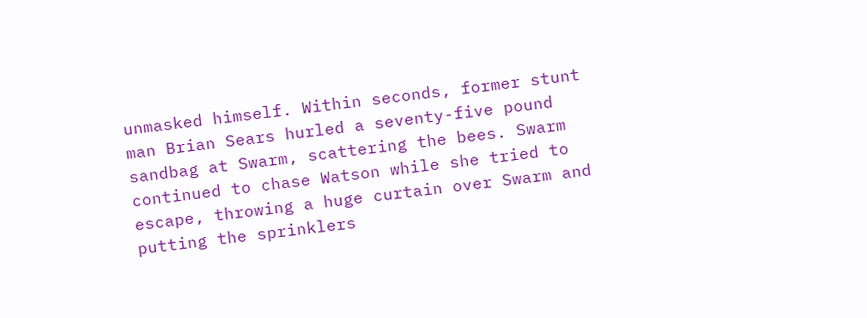unmasked himself. Within seconds, former stunt man Brian Sears hurled a seventy-five pound sandbag at Swarm, scattering the bees. Swarm continued to chase Watson while she tried to escape, throwing a huge curtain over Swarm and putting the sprinklers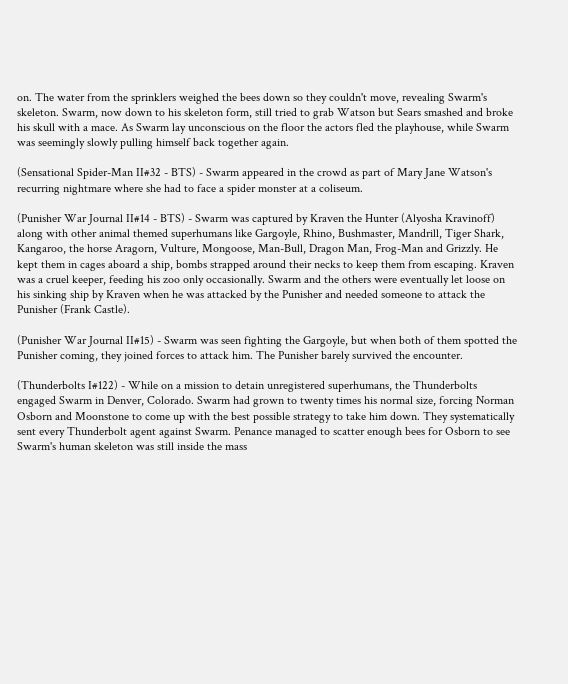on. The water from the sprinklers weighed the bees down so they couldn't move, revealing Swarm's skeleton. Swarm, now down to his skeleton form, still tried to grab Watson but Sears smashed and broke his skull with a mace. As Swarm lay unconscious on the floor the actors fled the playhouse, while Swarm was seemingly slowly pulling himself back together again.

(Sensational Spider-Man II#32 - BTS) - Swarm appeared in the crowd as part of Mary Jane Watson's recurring nightmare where she had to face a spider monster at a coliseum.

(Punisher War Journal II#14 - BTS) - Swarm was captured by Kraven the Hunter (Alyosha Kravinoff) along with other animal themed superhumans like Gargoyle, Rhino, Bushmaster, Mandrill, Tiger Shark, Kangaroo, the horse Aragorn, Vulture, Mongoose, Man-Bull, Dragon Man, Frog-Man and Grizzly. He kept them in cages aboard a ship, bombs strapped around their necks to keep them from escaping. Kraven was a cruel keeper, feeding his zoo only occasionally. Swarm and the others were eventually let loose on his sinking ship by Kraven when he was attacked by the Punisher and needed someone to attack the Punisher (Frank Castle).

(Punisher War Journal II#15) - Swarm was seen fighting the Gargoyle, but when both of them spotted the Punisher coming, they joined forces to attack him. The Punisher barely survived the encounter.

(Thunderbolts I#122) - While on a mission to detain unregistered superhumans, the Thunderbolts engaged Swarm in Denver, Colorado. Swarm had grown to twenty times his normal size, forcing Norman Osborn and Moonstone to come up with the best possible strategy to take him down. They systematically sent every Thunderbolt agent against Swarm. Penance managed to scatter enough bees for Osborn to see Swarm's human skeleton was still inside the mass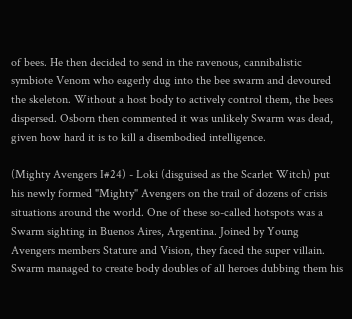of bees. He then decided to send in the ravenous, cannibalistic symbiote Venom who eagerly dug into the bee swarm and devoured the skeleton. Without a host body to actively control them, the bees dispersed. Osborn then commented it was unlikely Swarm was dead, given how hard it is to kill a disembodied intelligence.

(Mighty Avengers I#24) - Loki (disguised as the Scarlet Witch) put his newly formed "Mighty" Avengers on the trail of dozens of crisis situations around the world. One of these so-called hotspots was a Swarm sighting in Buenos Aires, Argentina. Joined by Young Avengers members Stature and Vision, they faced the super villain. Swarm managed to create body doubles of all heroes dubbing them his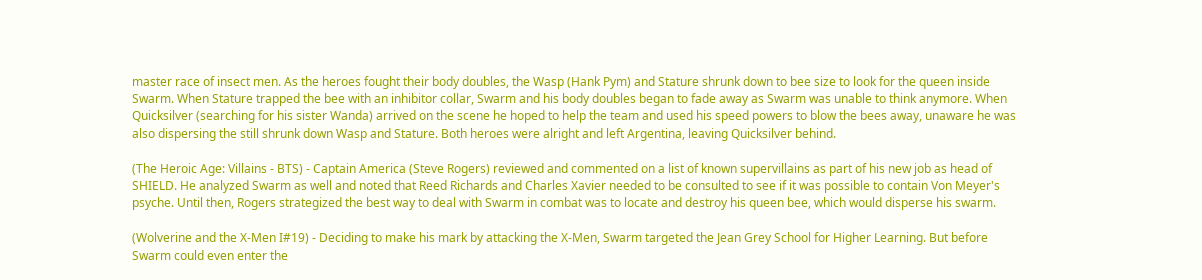master race of insect men. As the heroes fought their body doubles, the Wasp (Hank Pym) and Stature shrunk down to bee size to look for the queen inside Swarm. When Stature trapped the bee with an inhibitor collar, Swarm and his body doubles began to fade away as Swarm was unable to think anymore. When Quicksilver (searching for his sister Wanda) arrived on the scene he hoped to help the team and used his speed powers to blow the bees away, unaware he was also dispersing the still shrunk down Wasp and Stature. Both heroes were alright and left Argentina, leaving Quicksilver behind.

(The Heroic Age: Villains - BTS) - Captain America (Steve Rogers) reviewed and commented on a list of known supervillains as part of his new job as head of SHIELD. He analyzed Swarm as well and noted that Reed Richards and Charles Xavier needed to be consulted to see if it was possible to contain Von Meyer's psyche. Until then, Rogers strategized the best way to deal with Swarm in combat was to locate and destroy his queen bee, which would disperse his swarm.

(Wolverine and the X-Men I#19) - Deciding to make his mark by attacking the X-Men, Swarm targeted the Jean Grey School for Higher Learning. But before Swarm could even enter the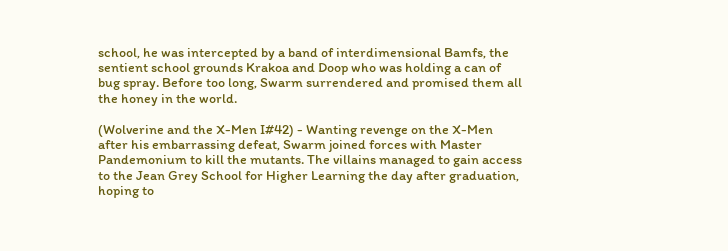school, he was intercepted by a band of interdimensional Bamfs, the sentient school grounds Krakoa and Doop who was holding a can of bug spray. Before too long, Swarm surrendered and promised them all the honey in the world.

(Wolverine and the X-Men I#42) - Wanting revenge on the X-Men after his embarrassing defeat, Swarm joined forces with Master Pandemonium to kill the mutants. The villains managed to gain access to the Jean Grey School for Higher Learning the day after graduation, hoping to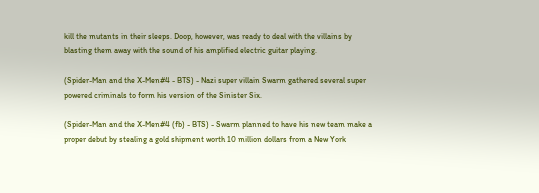kill the mutants in their sleeps. Doop, however, was ready to deal with the villains by blasting them away with the sound of his amplified electric guitar playing.

(Spider-Man and the X-Men#4 - BTS) - Nazi super villain Swarm gathered several super powered criminals to form his version of the Sinister Six.

(Spider-Man and the X-Men#4 (fb) - BTS) - Swarm planned to have his new team make a proper debut by stealing a gold shipment worth 10 million dollars from a New York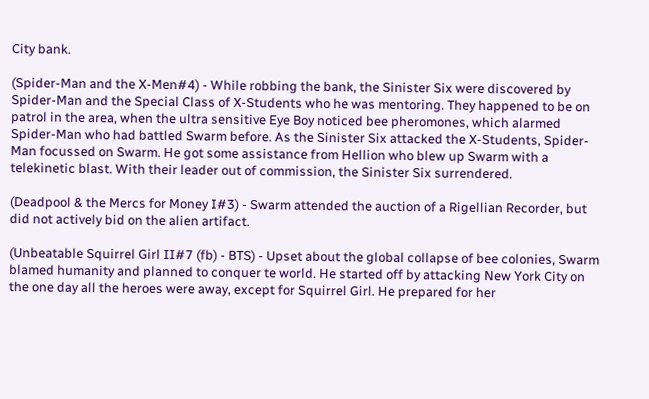City bank.

(Spider-Man and the X-Men#4) - While robbing the bank, the Sinister Six were discovered by Spider-Man and the Special Class of X-Students who he was mentoring. They happened to be on patrol in the area, when the ultra sensitive Eye Boy noticed bee pheromones, which alarmed Spider-Man who had battled Swarm before. As the Sinister Six attacked the X-Students, Spider-Man focussed on Swarm. He got some assistance from Hellion who blew up Swarm with a telekinetic blast. With their leader out of commission, the Sinister Six surrendered.

(Deadpool & the Mercs for Money I#3) - Swarm attended the auction of a Rigellian Recorder, but did not actively bid on the alien artifact.

(Unbeatable Squirrel Girl II#7 (fb) - BTS) - Upset about the global collapse of bee colonies, Swarm blamed humanity and planned to conquer te world. He started off by attacking New York City on the one day all the heroes were away, except for Squirrel Girl. He prepared for her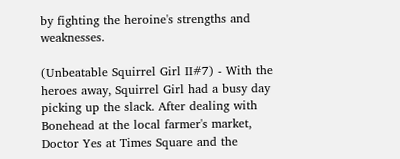by fighting the heroine's strengths and weaknesses.

(Unbeatable Squirrel Girl II#7) - With the heroes away, Squirrel Girl had a busy day picking up the slack. After dealing with Bonehead at the local farmer's market, Doctor Yes at Times Square and the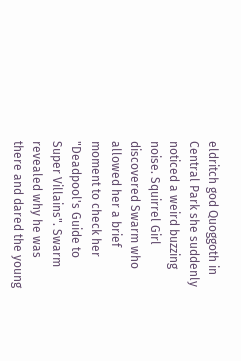eldritch god Quoggoth in Central Park she suddenly noticed a weird buzzing noise. Squirrel Girl discovered Swarm who allowed her a brief moment to check her "Deadpool's Guide to Super Villains". Swarm revealed why he was there and dared the young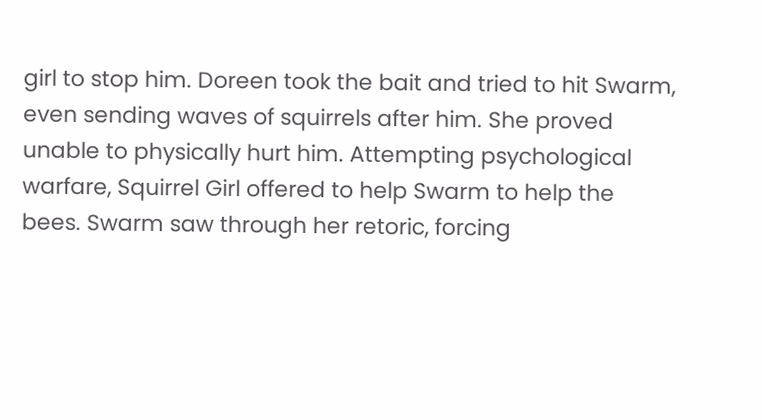girl to stop him. Doreen took the bait and tried to hit Swarm, even sending waves of squirrels after him. She proved unable to physically hurt him. Attempting psychological warfare, Squirrel Girl offered to help Swarm to help the bees. Swarm saw through her retoric, forcing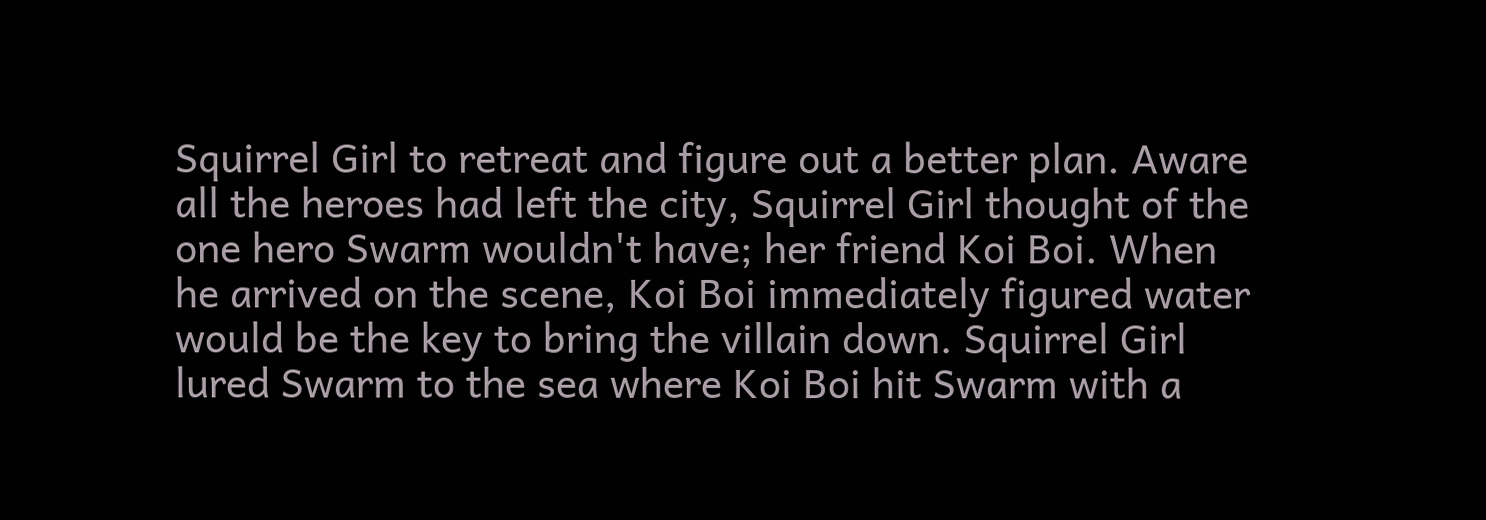Squirrel Girl to retreat and figure out a better plan. Aware all the heroes had left the city, Squirrel Girl thought of the one hero Swarm wouldn't have; her friend Koi Boi. When he arrived on the scene, Koi Boi immediately figured water would be the key to bring the villain down. Squirrel Girl lured Swarm to the sea where Koi Boi hit Swarm with a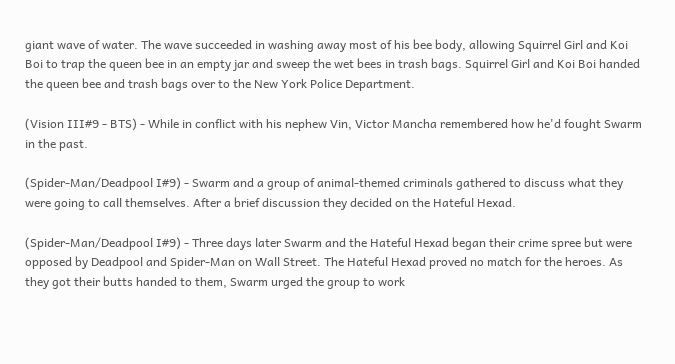giant wave of water. The wave succeeded in washing away most of his bee body, allowing Squirrel Girl and Koi Boi to trap the queen bee in an empty jar and sweep the wet bees in trash bags. Squirrel Girl and Koi Boi handed the queen bee and trash bags over to the New York Police Department.

(Vision III#9 - BTS) - While in conflict with his nephew Vin, Victor Mancha remembered how he'd fought Swarm in the past.

(Spider-Man/Deadpool I#9) - Swarm and a group of animal-themed criminals gathered to discuss what they were going to call themselves. After a brief discussion they decided on the Hateful Hexad.

(Spider-Man/Deadpool I#9) - Three days later Swarm and the Hateful Hexad began their crime spree but were opposed by Deadpool and Spider-Man on Wall Street. The Hateful Hexad proved no match for the heroes. As they got their butts handed to them, Swarm urged the group to work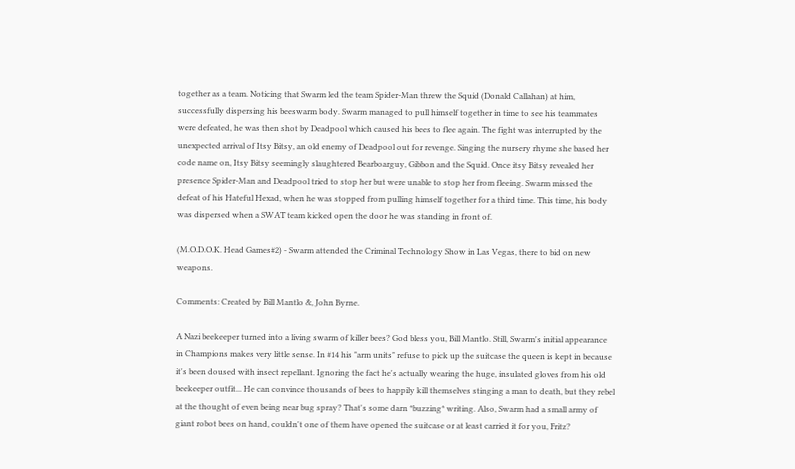together as a team. Noticing that Swarm led the team Spider-Man threw the Squid (Donald Callahan) at him, successfully dispersing his beeswarm body. Swarm managed to pull himself together in time to see his teammates were defeated, he was then shot by Deadpool which caused his bees to flee again. The fight was interrupted by the unexpected arrival of Itsy Bitsy, an old enemy of Deadpool out for revenge. Singing the nursery rhyme she based her code name on, Itsy Bitsy seemingly slaughtered Bearboarguy, Gibbon and the Squid. Once itsy Bitsy revealed her presence Spider-Man and Deadpool tried to stop her but were unable to stop her from fleeing. Swarm missed the defeat of his Hateful Hexad, when he was stopped from pulling himself together for a third time. This time, his body was dispersed when a SWAT team kicked open the door he was standing in front of.

(M.O.D.O.K. Head Games#2) - Swarm attended the Criminal Technology Show in Las Vegas, there to bid on new weapons.

Comments: Created by Bill Mantlo &, John Byrne.

A Nazi beekeeper turned into a living swarm of killer bees? God bless you, Bill Mantlo. Still, Swarm's initial appearance in Champions makes very little sense. In #14 his "arm units" refuse to pick up the suitcase the queen is kept in because it's been doused with insect repellant. Ignoring the fact he's actually wearing the huge, insulated gloves from his old beekeeper outfit... He can convince thousands of bees to happily kill themselves stinging a man to death, but they rebel at the thought of even being near bug spray? That's some darn *buzzing* writing. Also, Swarm had a small army of giant robot bees on hand, couldn't one of them have opened the suitcase or at least carried it for you, Fritz?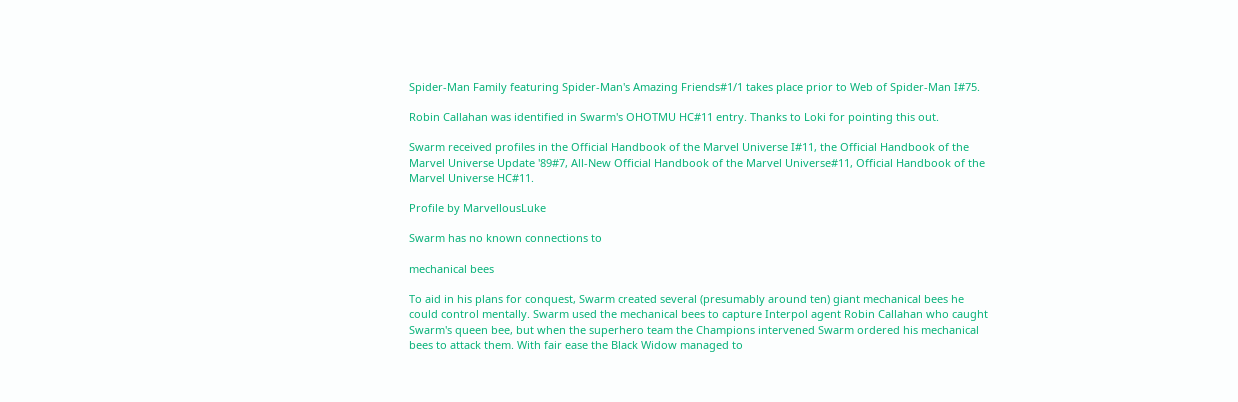Spider-Man Family featuring Spider-Man's Amazing Friends#1/1 takes place prior to Web of Spider-Man I#75.

Robin Callahan was identified in Swarm's OHOTMU HC#11 entry. Thanks to Loki for pointing this out.

Swarm received profiles in the Official Handbook of the Marvel Universe I#11, the Official Handbook of the Marvel Universe Update '89#7, All-New Official Handbook of the Marvel Universe#11, Official Handbook of the Marvel Universe HC#11.

Profile by MarvellousLuke

Swarm has no known connections to

mechanical bees

To aid in his plans for conquest, Swarm created several (presumably around ten) giant mechanical bees he could control mentally. Swarm used the mechanical bees to capture Interpol agent Robin Callahan who caught Swarm's queen bee, but when the superhero team the Champions intervened Swarm ordered his mechanical bees to attack them. With fair ease the Black Widow managed to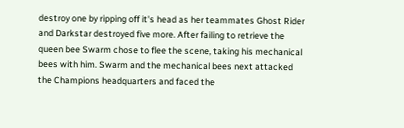destroy one by ripping off it's head as her teammates Ghost Rider and Darkstar destroyed five more. After failing to retrieve the queen bee Swarm chose to flee the scene, taking his mechanical bees with him. Swarm and the mechanical bees next attacked the Champions headquarters and faced the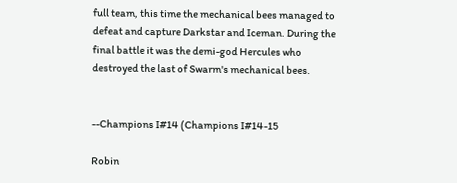full team, this time the mechanical bees managed to defeat and capture Darkstar and Iceman. During the final battle it was the demi-god Hercules who destroyed the last of Swarm's mechanical bees.


--Champions I#14 (Champions I#14-15

Robin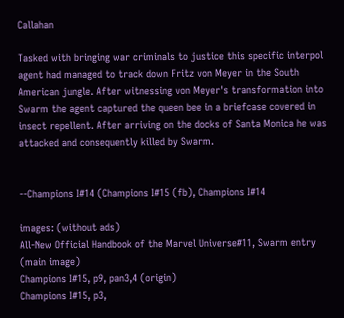Callahan

Tasked with bringing war criminals to justice this specific interpol agent had managed to track down Fritz von Meyer in the South American jungle. After witnessing von Meyer's transformation into Swarm the agent captured the queen bee in a briefcase covered in insect repellent. After arriving on the docks of Santa Monica he was attacked and consequently killed by Swarm.


--Champions I#14 (Champions I#15 (fb), Champions I#14

images: (without ads)
All-New Official Handbook of the Marvel Universe#11, Swarm entry (main image)
Champions I#15, p9, pan3,4 (origin)
Champions I#15, p3,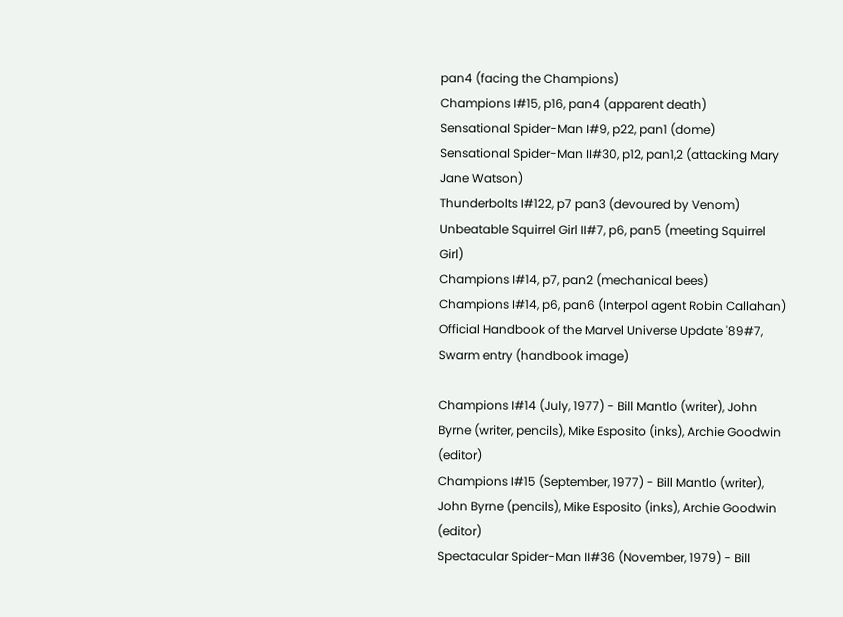pan4 (facing the Champions)
Champions I#15, p16, pan4 (apparent death)
Sensational Spider-Man I#9, p22, pan1 (dome)
Sensational Spider-Man II#30, p12, pan1,2 (attacking Mary Jane Watson)
Thunderbolts I#122, p7 pan3 (devoured by Venom)
Unbeatable Squirrel Girl II#7, p6, pan5 (meeting Squirrel Girl)
Champions I#14, p7, pan2 (mechanical bees)
Champions I#14, p6, pan6 (Interpol agent Robin Callahan)
Official Handbook of the Marvel Universe Update '89#7, Swarm entry (handbook image)

Champions I#14 (July, 1977) - Bill Mantlo (writer), John Byrne (writer, pencils), Mike Esposito (inks), Archie Goodwin (editor)
Champions I#15 (September, 1977) - Bill Mantlo (writer), John Byrne (pencils), Mike Esposito (inks), Archie Goodwin (editor)
Spectacular Spider-Man II#36 (November, 1979) - Bill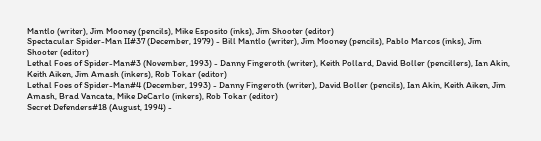Mantlo (writer), Jim Mooney (pencils), Mike Esposito (inks), Jim Shooter (editor)
Spectacular Spider-Man II#37 (December, 1979) - Bill Mantlo (writer), Jim Mooney (pencils), Pablo Marcos (inks), Jim Shooter (editor)
Lethal Foes of Spider-Man#3 (November, 1993) - Danny Fingeroth (writer), Keith Pollard, David Boller (pencillers), Ian Akin, Keith Aiken, Jim Amash (inkers), Rob Tokar (editor)
Lethal Foes of Spider-Man#4 (December, 1993) - Danny Fingeroth (writer), David Boller (pencils), Ian Akin, Keith Aiken, Jim Amash, Brad Vancata, Mike DeCarlo (inkers), Rob Tokar (editor)
Secret Defenders#18 (August, 1994) -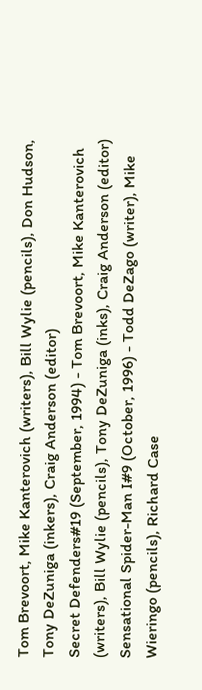Tom Brevoort, Mike Kanterovich (writers), Bill Wylie (pencils), Don Hudson, Tony DeZuniga (inkers), Craig Anderson (editor)
Secret Defenders#19 (September, 1994) - Tom Brevoort, Mike Kanterovich (writers), Bill Wylie (pencils), Tony DeZuniga (inks), Craig Anderson (editor)
Sensational Spider-Man I#9 (October, 1996) - Todd DeZago (writer), Mike Wieringo (pencils), Richard Case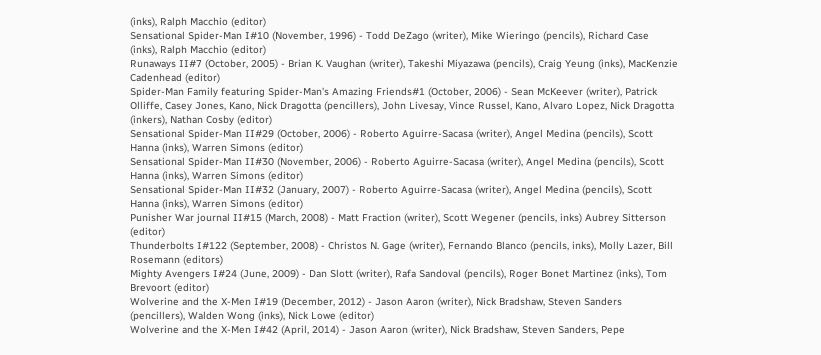(inks), Ralph Macchio (editor)
Sensational Spider-Man I#10 (November, 1996) - Todd DeZago (writer), Mike Wieringo (pencils), Richard Case (inks), Ralph Macchio (editor)
Runaways II#7 (October, 2005) - Brian K. Vaughan (writer), Takeshi Miyazawa (pencils), Craig Yeung (inks), MacKenzie Cadenhead (editor)
Spider-Man Family featuring Spider-Man's Amazing Friends#1 (October, 2006) - Sean McKeever (writer), Patrick Olliffe, Casey Jones, Kano, Nick Dragotta (pencillers), John Livesay, Vince Russel, Kano, Alvaro Lopez, Nick Dragotta (inkers), Nathan Cosby (editor)
Sensational Spider-Man II#29 (October, 2006) - Roberto Aguirre-Sacasa (writer), Angel Medina (pencils), Scott Hanna (inks), Warren Simons (editor)
Sensational Spider-Man II#30 (November, 2006) - Roberto Aguirre-Sacasa (writer), Angel Medina (pencils), Scott Hanna (inks), Warren Simons (editor)
Sensational Spider-Man II#32 (January, 2007) - Roberto Aguirre-Sacasa (writer), Angel Medina (pencils), Scott Hanna (inks), Warren Simons (editor)
Punisher War journal II#15 (March, 2008) - Matt Fraction (writer), Scott Wegener (pencils, inks) Aubrey Sitterson (editor)
Thunderbolts I#122 (September, 2008) - Christos N. Gage (writer), Fernando Blanco (pencils, inks), Molly Lazer, Bill Rosemann (editors)
Mighty Avengers I#24 (June, 2009) - Dan Slott (writer), Rafa Sandoval (pencils), Roger Bonet Martinez (inks), Tom Brevoort (editor)
Wolverine and the X-Men I#19 (December, 2012) - Jason Aaron (writer), Nick Bradshaw, Steven Sanders (pencillers), Walden Wong (inks), Nick Lowe (editor)
Wolverine and the X-Men I#42 (April, 2014) - Jason Aaron (writer), Nick Bradshaw, Steven Sanders, Pepe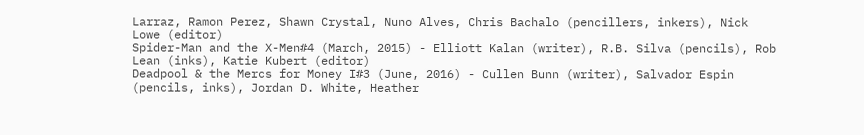Larraz, Ramon Perez, Shawn Crystal, Nuno Alves, Chris Bachalo (pencillers, inkers), Nick Lowe (editor)
Spider-Man and the X-Men#4 (March, 2015) - Elliott Kalan (writer), R.B. Silva (pencils), Rob Lean (inks), Katie Kubert (editor)
Deadpool & the Mercs for Money I#3 (June, 2016) - Cullen Bunn (writer), Salvador Espin (pencils, inks), Jordan D. White, Heather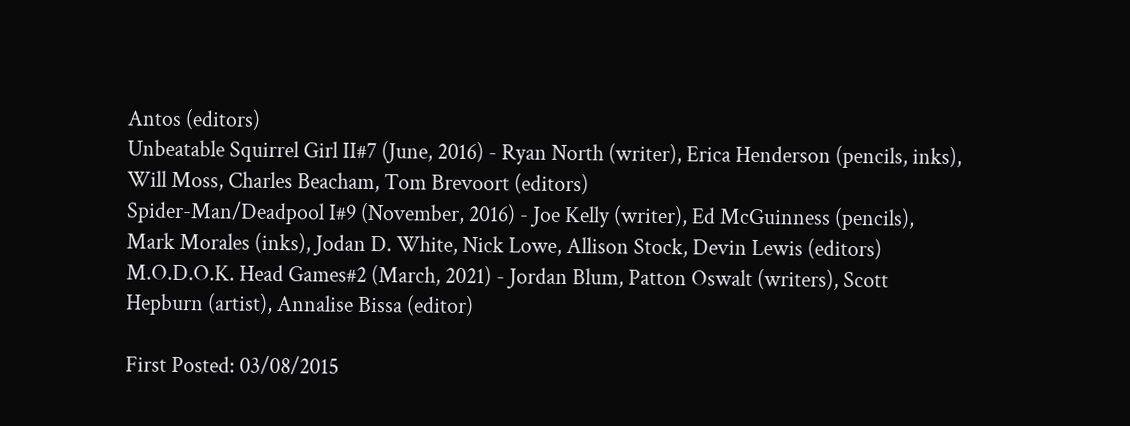Antos (editors)
Unbeatable Squirrel Girl II#7 (June, 2016) - Ryan North (writer), Erica Henderson (pencils, inks), Will Moss, Charles Beacham, Tom Brevoort (editors)
Spider-Man/Deadpool I#9 (November, 2016) - Joe Kelly (writer), Ed McGuinness (pencils), Mark Morales (inks), Jodan D. White, Nick Lowe, Allison Stock, Devin Lewis (editors)
M.O.D.O.K. Head Games#2 (March, 2021) - Jordan Blum, Patton Oswalt (writers), Scott Hepburn (artist), Annalise Bissa (editor)

First Posted: 03/08/2015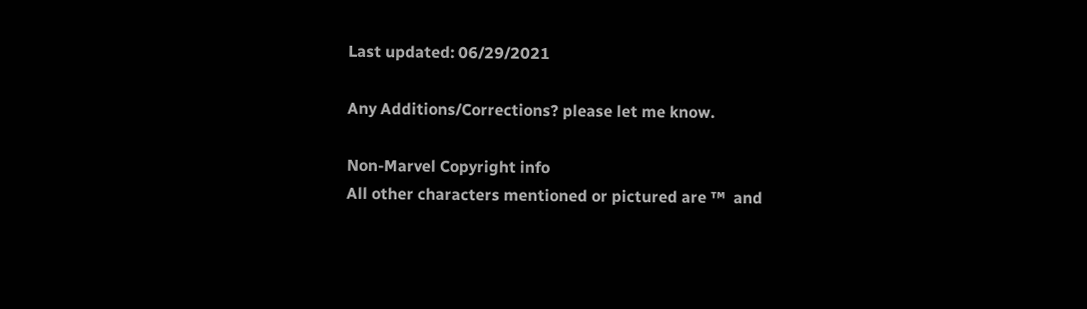Last updated: 06/29/2021

Any Additions/Corrections? please let me know.

Non-Marvel Copyright info
All other characters mentioned or pictured are ™  and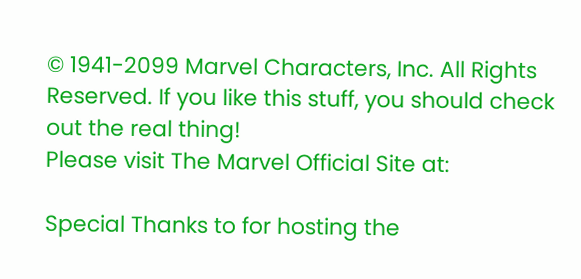© 1941-2099 Marvel Characters, Inc. All Rights Reserved. If you like this stuff, you should check out the real thing!
Please visit The Marvel Official Site at:

Special Thanks to for hosting the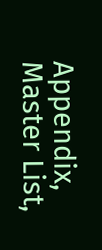Appendix, Master List,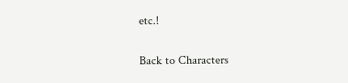etc.!

Back to Characters